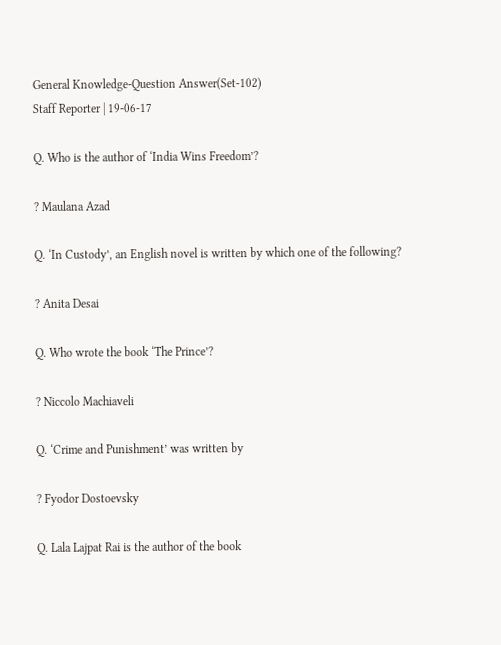General Knowledge-Question Answer(Set-102)
Staff Reporter | 19-06-17

Q. Who is the author of ‘India Wins Freedom’?

? Maulana Azad

Q. ‘In Custody’, an English novel is written by which one of the following?

? Anita Desai

Q. Who wrote the book ‘The Prince’?

? Niccolo Machiaveli

Q. ‘Crime and Punishment’ was written by

? Fyodor Dostoevsky

Q. Lala Lajpat Rai is the author of the book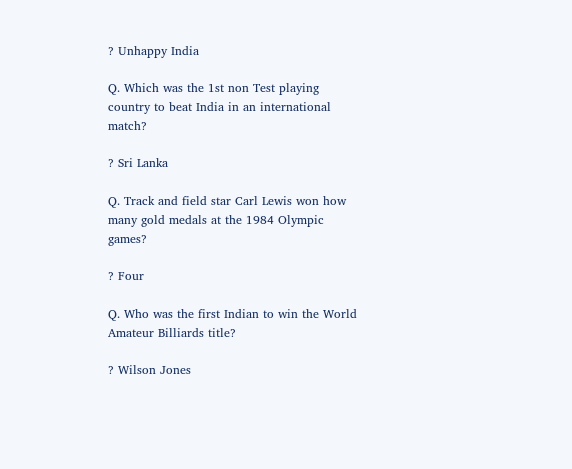? Unhappy India

Q. Which was the 1st non Test playing country to beat India in an international match?

? Sri Lanka

Q. Track and field star Carl Lewis won how many gold medals at the 1984 Olympic games?

? Four

Q. Who was the first Indian to win the World Amateur Billiards title?

? Wilson Jones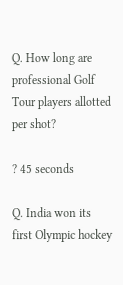Q. How long are professional Golf Tour players allotted per shot?

? 45 seconds

Q. India won its first Olympic hockey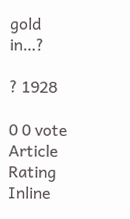gold in…?

? 1928

0 0 vote
Article Rating
Inline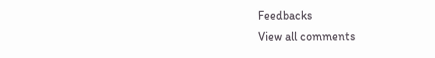Feedbacks
View all comments